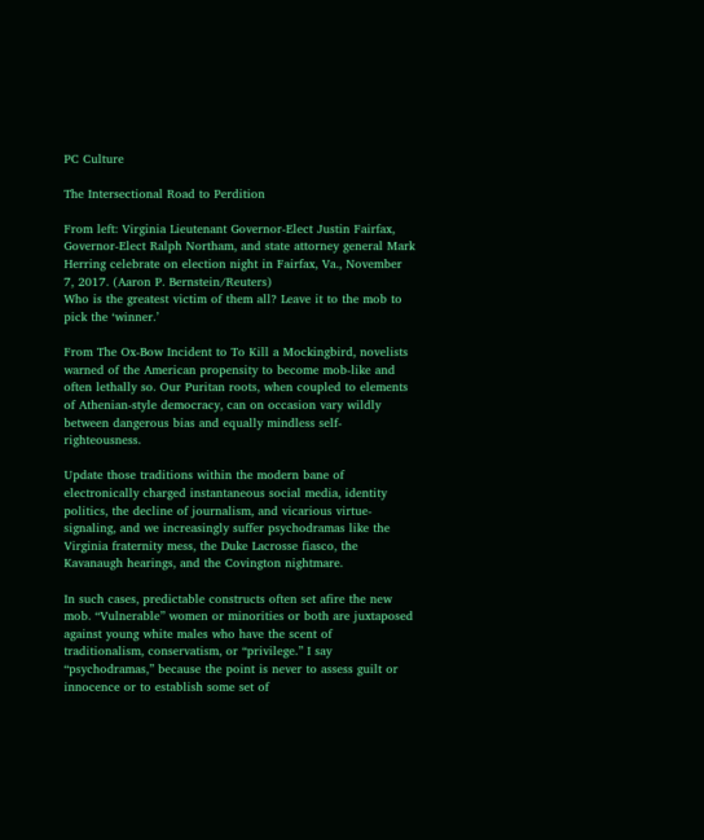PC Culture

The Intersectional Road to Perdition

From left: Virginia Lieutenant Governor-Elect Justin Fairfax, Governor-Elect Ralph Northam, and state attorney general Mark Herring celebrate on election night in Fairfax, Va., November 7, 2017. (Aaron P. Bernstein/Reuters)
Who is the greatest victim of them all? Leave it to the mob to pick the ‘winner.’

From The Ox-Bow Incident to To Kill a Mockingbird, novelists warned of the American propensity to become mob-like and often lethally so. Our Puritan roots, when coupled to elements of Athenian-style democracy, can on occasion vary wildly between dangerous bias and equally mindless self-righteousness.

Update those traditions within the modern bane of electronically charged instantaneous social media, identity politics, the decline of journalism, and vicarious virtue-signaling, and we increasingly suffer psychodramas like the Virginia fraternity mess, the Duke Lacrosse fiasco, the Kavanaugh hearings, and the Covington nightmare.

In such cases, predictable constructs often set afire the new mob. “Vulnerable” women or minorities or both are juxtaposed against young white males who have the scent of traditionalism, conservatism, or “privilege.” I say “psychodramas,” because the point is never to assess guilt or innocence or to establish some set of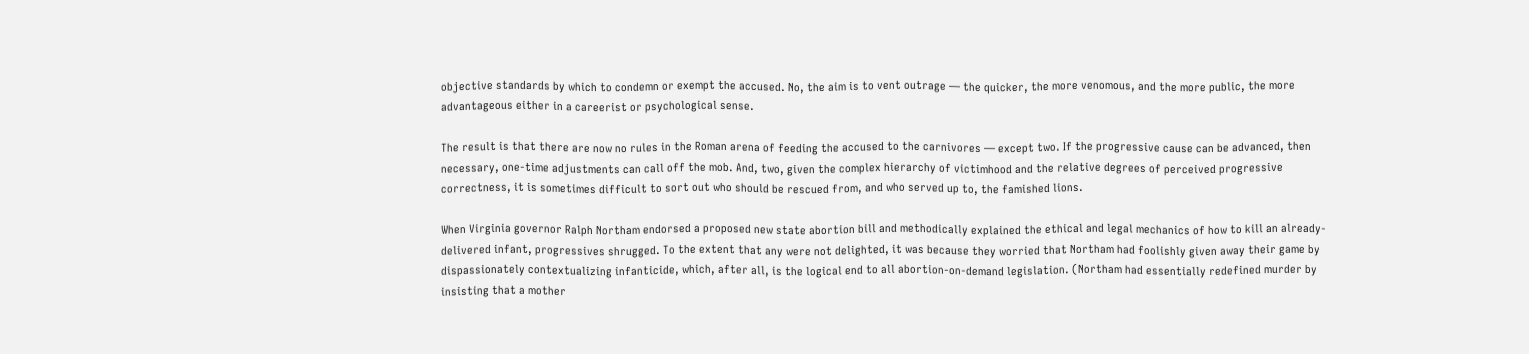objective standards by which to condemn or exempt the accused. No, the aim is to vent outrage — the quicker, the more venomous, and the more public, the more advantageous either in a careerist or psychological sense.

The result is that there are now no rules in the Roman arena of feeding the accused to the carnivores — except two. If the progressive cause can be advanced, then necessary, one-time adjustments can call off the mob. And, two, given the complex hierarchy of victimhood and the relative degrees of perceived progressive correctness, it is sometimes difficult to sort out who should be rescued from, and who served up to, the famished lions.

When Virginia governor Ralph Northam endorsed a proposed new state abortion bill and methodically explained the ethical and legal mechanics of how to kill an already-delivered infant, progressives shrugged. To the extent that any were not delighted, it was because they worried that Northam had foolishly given away their game by dispassionately contextualizing infanticide, which, after all, is the logical end to all abortion-on-demand legislation. (Northam had essentially redefined murder by insisting that a mother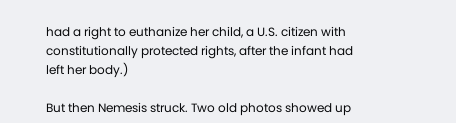had a right to euthanize her child, a U.S. citizen with constitutionally protected rights, after the infant had left her body.)

But then Nemesis struck. Two old photos showed up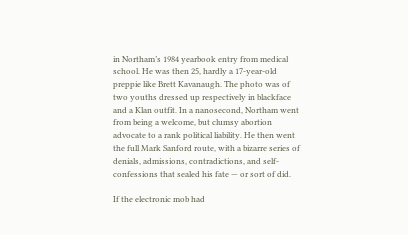in Northam’s 1984 yearbook entry from medical school. He was then 25, hardly a 17-year-old preppie like Brett Kavanaugh. The photo was of two youths dressed up respectively in blackface and a Klan outfit. In a nanosecond, Northam went from being a welcome, but clumsy abortion advocate to a rank political liability. He then went the full Mark Sanford route, with a bizarre series of denials, admissions, contradictions, and self-confessions that sealed his fate — or sort of did.

If the electronic mob had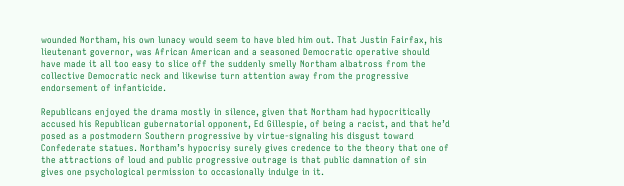wounded Northam, his own lunacy would seem to have bled him out. That Justin Fairfax, his lieutenant governor, was African American and a seasoned Democratic operative should have made it all too easy to slice off the suddenly smelly Northam albatross from the collective Democratic neck and likewise turn attention away from the progressive endorsement of infanticide.

Republicans enjoyed the drama mostly in silence, given that Northam had hypocritically accused his Republican gubernatorial opponent, Ed Gillespie, of being a racist, and that he’d posed as a postmodern Southern progressive by virtue-signaling his disgust toward Confederate statues. Northam’s hypocrisy surely gives credence to the theory that one of the attractions of loud and public progressive outrage is that public damnation of sin gives one psychological permission to occasionally indulge in it.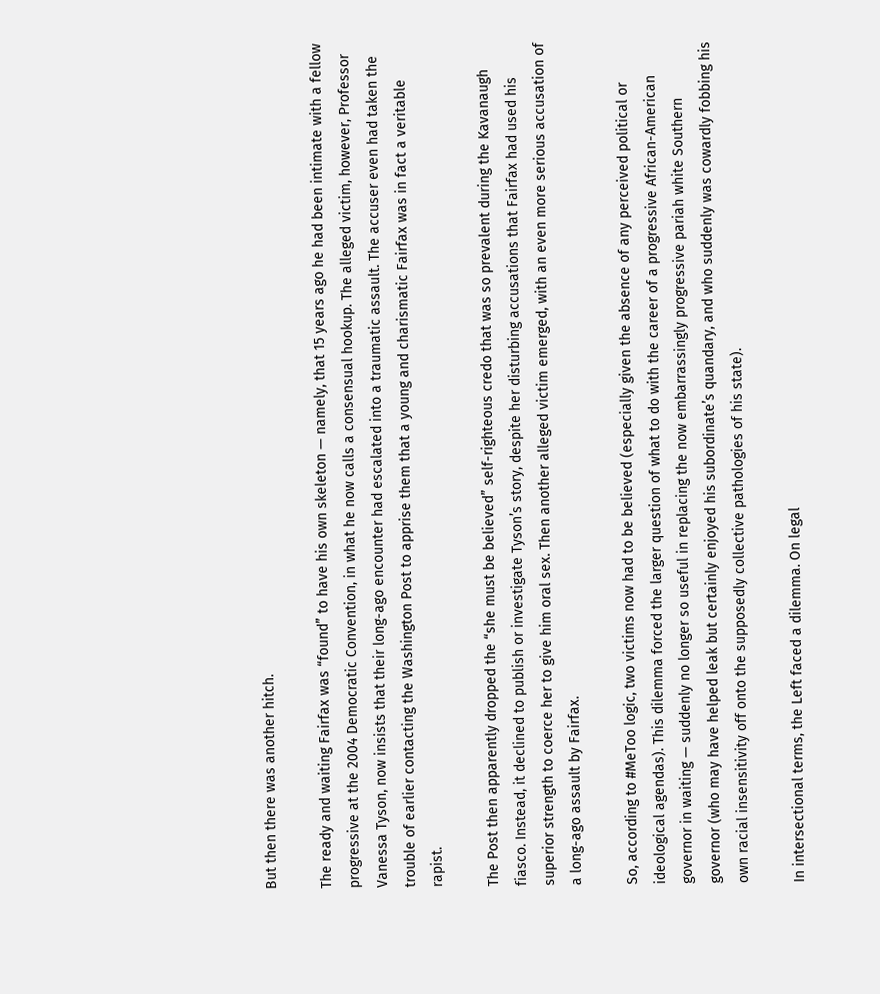But then there was another hitch.

The ready and waiting Fairfax was “found” to have his own skeleton — namely, that 15 years ago he had been intimate with a fellow progressive at the 2004 Democratic Convention, in what he now calls a consensual hookup. The alleged victim, however, Professor Vanessa Tyson, now insists that their long-ago encounter had escalated into a traumatic assault. The accuser even had taken the trouble of earlier contacting the Washington Post to apprise them that a young and charismatic Fairfax was in fact a veritable rapist.

The Post then apparently dropped the “she must be believed” self-righteous credo that was so prevalent during the Kavanaugh fiasco. Instead, it declined to publish or investigate Tyson’s story, despite her disturbing accusations that Fairfax had used his superior strength to coerce her to give him oral sex. Then another alleged victim emerged, with an even more serious accusation of a long-ago assault by Fairfax.

So, according to #MeToo logic, two victims now had to be believed (especially given the absence of any perceived political or ideological agendas). This dilemma forced the larger question of what to do with the career of a progressive African-American governor in waiting — suddenly no longer so useful in replacing the now embarrassingly progressive pariah white Southern governor (who may have helped leak but certainly enjoyed his subordinate’s quandary, and who suddenly was cowardly fobbing his own racial insensitivity off onto the supposedly collective pathologies of his state).

In intersectional terms, the Left faced a dilemma. On legal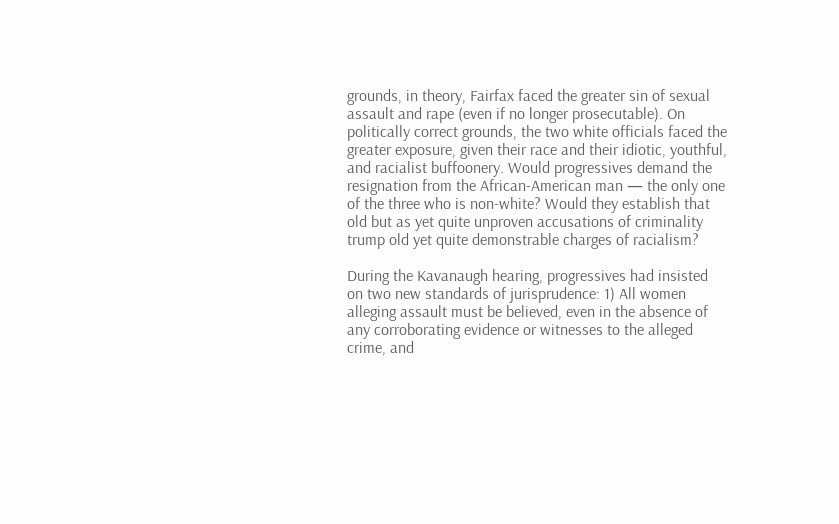grounds, in theory, Fairfax faced the greater sin of sexual assault and rape (even if no longer prosecutable). On politically correct grounds, the two white officials faced the greater exposure, given their race and their idiotic, youthful, and racialist buffoonery. Would progressives demand the resignation from the African-American man — the only one of the three who is non-white? Would they establish that old but as yet quite unproven accusations of criminality trump old yet quite demonstrable charges of racialism?

During the Kavanaugh hearing, progressives had insisted on two new standards of jurisprudence: 1) All women alleging assault must be believed, even in the absence of any corroborating evidence or witnesses to the alleged crime, and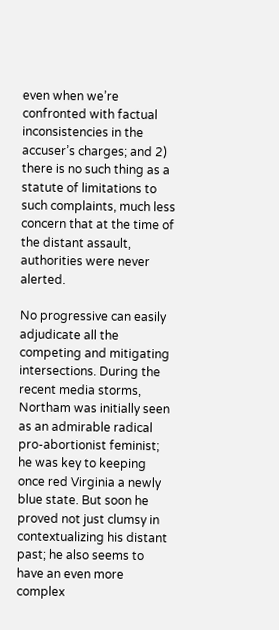even when we’re confronted with factual inconsistencies in the accuser’s charges; and 2) there is no such thing as a statute of limitations to such complaints, much less concern that at the time of the distant assault, authorities were never alerted.

No progressive can easily adjudicate all the competing and mitigating intersections. During the recent media storms, Northam was initially seen as an admirable radical pro-abortionist feminist; he was key to keeping once red Virginia a newly blue state. But soon he proved not just clumsy in contextualizing his distant past; he also seems to have an even more complex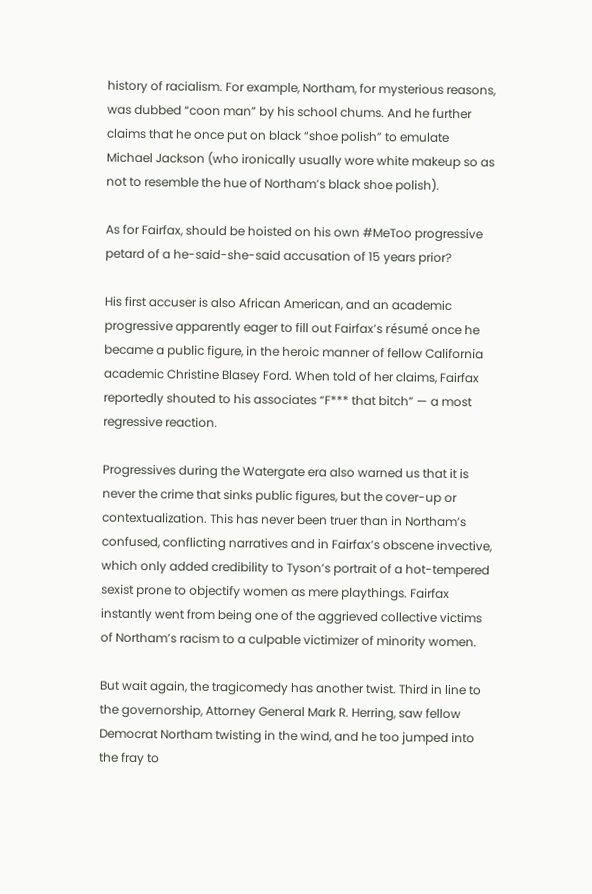history of racialism. For example, Northam, for mysterious reasons, was dubbed “coon man” by his school chums. And he further claims that he once put on black “shoe polish” to emulate Michael Jackson (who ironically usually wore white makeup so as not to resemble the hue of Northam’s black shoe polish).

As for Fairfax, should be hoisted on his own #MeToo progressive petard of a he-said-she-said accusation of 15 years prior?

His first accuser is also African American, and an academic progressive apparently eager to fill out Fairfax’s résumé once he became a public figure, in the heroic manner of fellow California academic Christine Blasey Ford. When told of her claims, Fairfax reportedly shouted to his associates “F*** that bitch” — a most regressive reaction.

Progressives during the Watergate era also warned us that it is never the crime that sinks public figures, but the cover-up or contextualization. This has never been truer than in Northam’s confused, conflicting narratives and in Fairfax’s obscene invective, which only added credibility to Tyson’s portrait of a hot-tempered sexist prone to objectify women as mere playthings. Fairfax instantly went from being one of the aggrieved collective victims of Northam’s racism to a culpable victimizer of minority women.

But wait again, the tragicomedy has another twist. Third in line to the governorship, Attorney General Mark R. Herring, saw fellow Democrat Northam twisting in the wind, and he too jumped into the fray to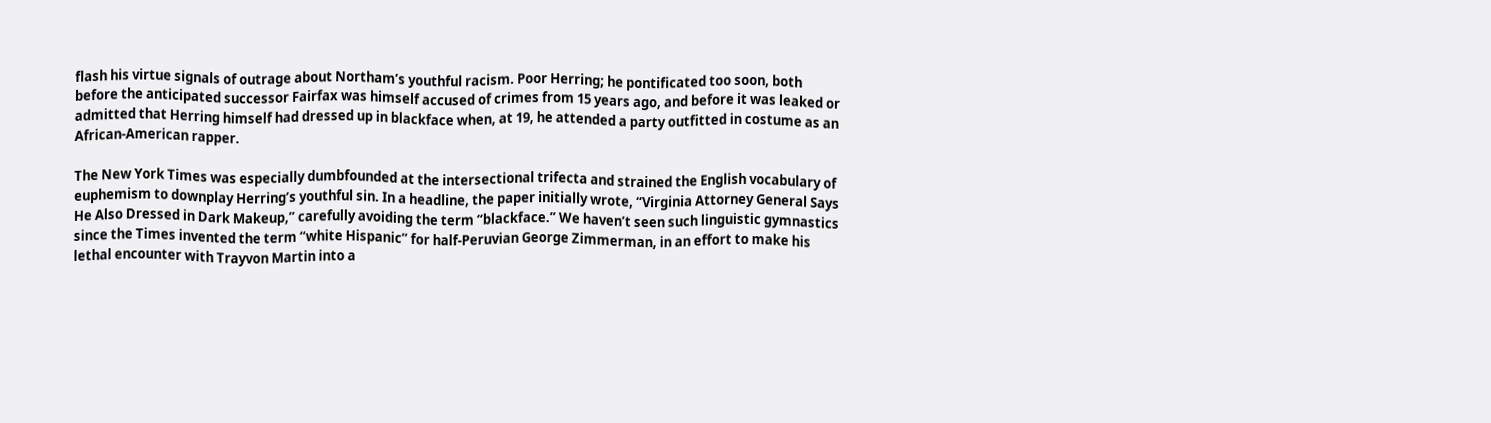flash his virtue signals of outrage about Northam’s youthful racism. Poor Herring; he pontificated too soon, both before the anticipated successor Fairfax was himself accused of crimes from 15 years ago, and before it was leaked or admitted that Herring himself had dressed up in blackface when, at 19, he attended a party outfitted in costume as an African-American rapper.

The New York Times was especially dumbfounded at the intersectional trifecta and strained the English vocabulary of euphemism to downplay Herring’s youthful sin. In a headline, the paper initially wrote, “Virginia Attorney General Says He Also Dressed in Dark Makeup,” carefully avoiding the term “blackface.” We haven’t seen such linguistic gymnastics since the Times invented the term “white Hispanic” for half-Peruvian George Zimmerman, in an effort to make his lethal encounter with Trayvon Martin into a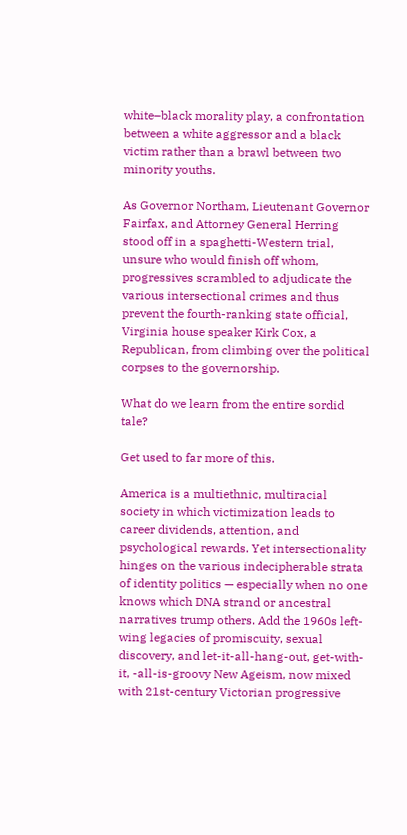white–black morality play, a confrontation between a white aggressor and a black victim rather than a brawl between two minority youths.

As Governor Northam, Lieutenant Governor Fairfax, and Attorney General Herring stood off in a spaghetti-Western trial, unsure who would finish off whom, progressives scrambled to adjudicate the various intersectional crimes and thus prevent the fourth-ranking state official, Virginia house speaker Kirk Cox, a Republican, from climbing over the political corpses to the governorship.

What do we learn from the entire sordid tale?

Get used to far more of this.

America is a multiethnic, multiracial society in which victimization leads to career dividends, attention, and psychological rewards. Yet intersectionality hinges on the various indecipherable strata of identity politics — especially when no one knows which DNA strand or ancestral narratives trump others. Add the 1960s left-wing legacies of promiscuity, sexual discovery, and let-it-all-hang-out, get-with-it, -all-is-groovy New Ageism, now mixed with 21st-century Victorian progressive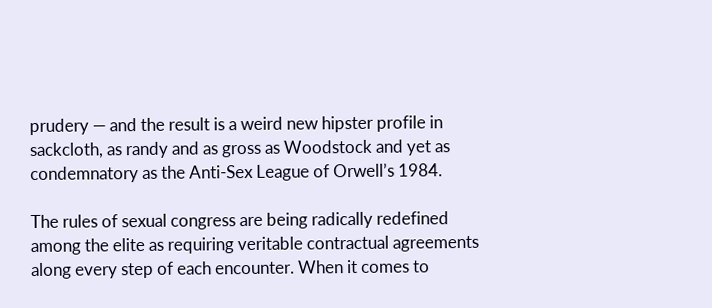prudery — and the result is a weird new hipster profile in sackcloth, as randy and as gross as Woodstock and yet as condemnatory as the Anti-Sex League of Orwell’s 1984.

The rules of sexual congress are being radically redefined among the elite as requiring veritable contractual agreements along every step of each encounter. When it comes to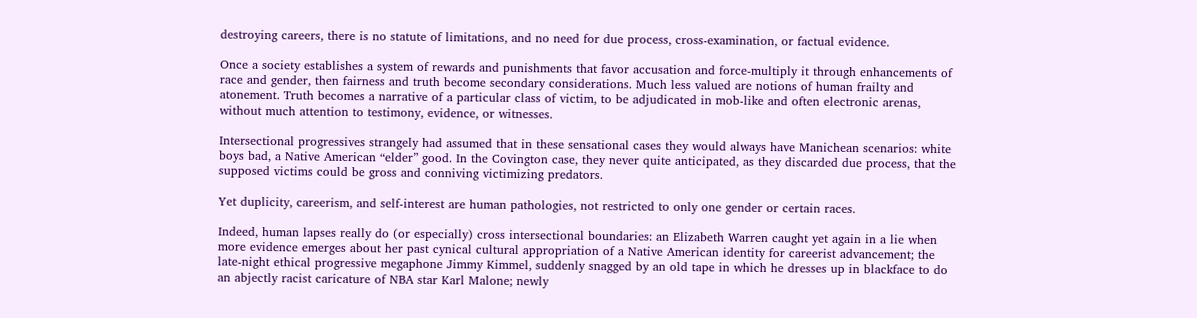destroying careers, there is no statute of limitations, and no need for due process, cross-examination, or factual evidence.

Once a society establishes a system of rewards and punishments that favor accusation and force-multiply it through enhancements of race and gender, then fairness and truth become secondary considerations. Much less valued are notions of human frailty and atonement. Truth becomes a narrative of a particular class of victim, to be adjudicated in mob-like and often electronic arenas, without much attention to testimony, evidence, or witnesses.

Intersectional progressives strangely had assumed that in these sensational cases they would always have Manichean scenarios: white boys bad, a Native American “elder” good. In the Covington case, they never quite anticipated, as they discarded due process, that the supposed victims could be gross and conniving victimizing predators.

Yet duplicity, careerism, and self-interest are human pathologies, not restricted to only one gender or certain races.

Indeed, human lapses really do (or especially) cross intersectional boundaries: an Elizabeth Warren caught yet again in a lie when more evidence emerges about her past cynical cultural appropriation of a Native American identity for careerist advancement; the late-night ethical progressive megaphone Jimmy Kimmel, suddenly snagged by an old tape in which he dresses up in blackface to do an abjectly racist caricature of NBA star Karl Malone; newly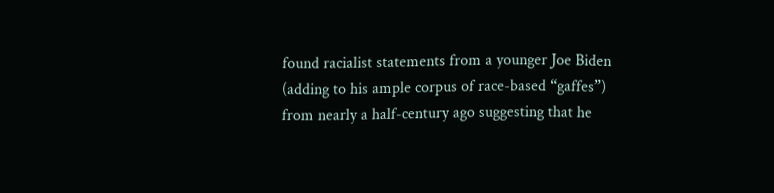found racialist statements from a younger Joe Biden (adding to his ample corpus of race-based “gaffes”) from nearly a half-century ago suggesting that he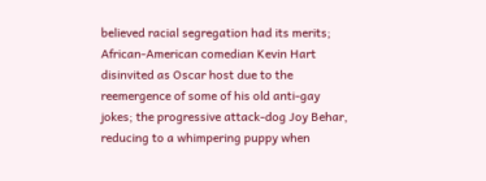believed racial segregation had its merits; African-American comedian Kevin Hart disinvited as Oscar host due to the reemergence of some of his old anti-gay jokes; the progressive attack-dog Joy Behar, reducing to a whimpering puppy when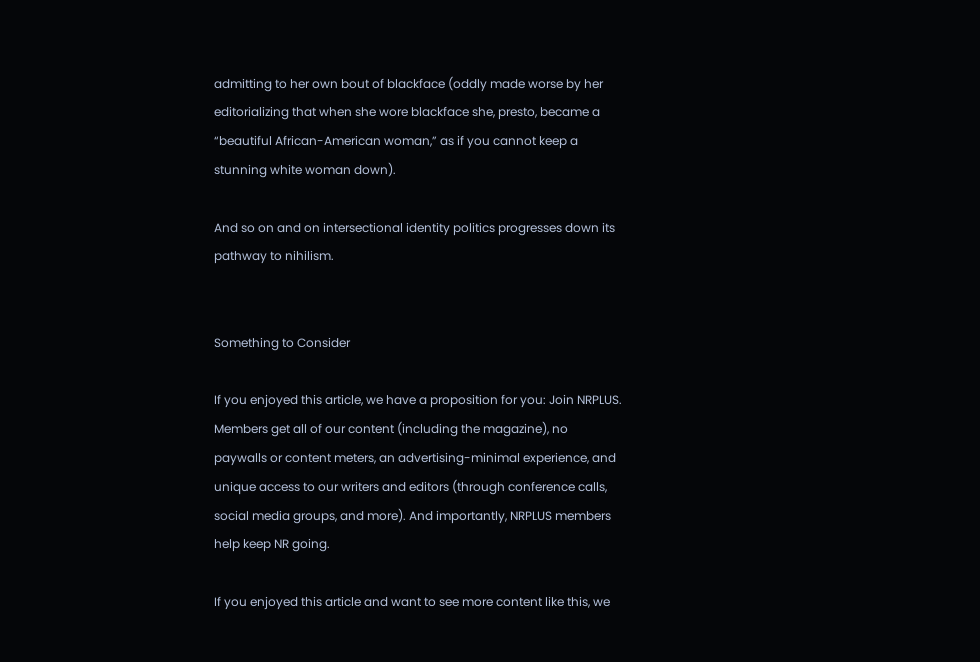admitting to her own bout of blackface (oddly made worse by her editorializing that when she wore blackface she, presto, became a “beautiful African-American woman,” as if you cannot keep a stunning white woman down).

And so on and on intersectional identity politics progresses down its pathway to nihilism.


Something to Consider

If you enjoyed this article, we have a proposition for you: Join NRPLUS. Members get all of our content (including the magazine), no paywalls or content meters, an advertising-minimal experience, and unique access to our writers and editors (through conference calls, social media groups, and more). And importantly, NRPLUS members help keep NR going.

If you enjoyed this article and want to see more content like this, we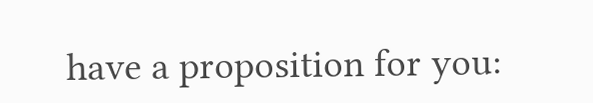have a proposition for you: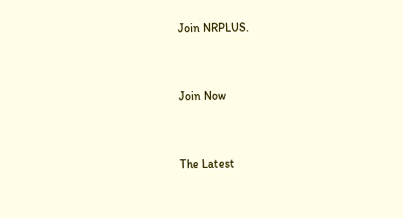Join NRPLUS.


Join Now


The Latest